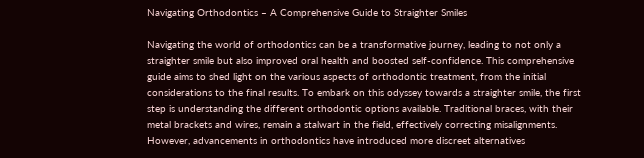Navigating Orthodontics – A Comprehensive Guide to Straighter Smiles

Navigating the world of orthodontics can be a transformative journey, leading to not only a straighter smile but also improved oral health and boosted self-confidence. This comprehensive guide aims to shed light on the various aspects of orthodontic treatment, from the initial considerations to the final results. To embark on this odyssey towards a straighter smile, the first step is understanding the different orthodontic options available. Traditional braces, with their metal brackets and wires, remain a stalwart in the field, effectively correcting misalignments. However, advancements in orthodontics have introduced more discreet alternatives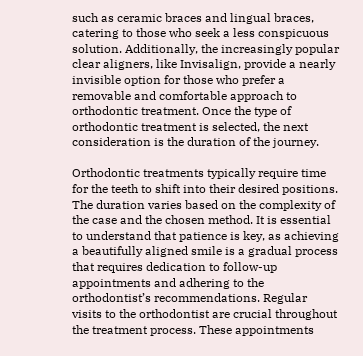such as ceramic braces and lingual braces, catering to those who seek a less conspicuous solution. Additionally, the increasingly popular clear aligners, like Invisalign, provide a nearly invisible option for those who prefer a removable and comfortable approach to orthodontic treatment. Once the type of orthodontic treatment is selected, the next consideration is the duration of the journey.

Orthodontic treatments typically require time for the teeth to shift into their desired positions. The duration varies based on the complexity of the case and the chosen method. It is essential to understand that patience is key, as achieving a beautifully aligned smile is a gradual process that requires dedication to follow-up appointments and adhering to the orthodontist’s recommendations. Regular visits to the orthodontist are crucial throughout the treatment process. These appointments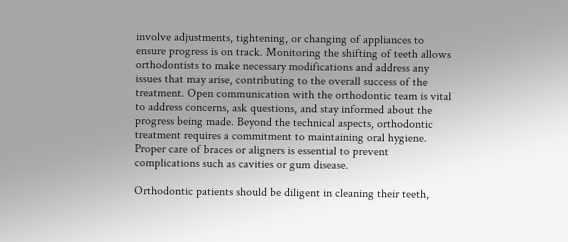involve adjustments, tightening, or changing of appliances to ensure progress is on track. Monitoring the shifting of teeth allows orthodontists to make necessary modifications and address any issues that may arise, contributing to the overall success of the treatment. Open communication with the orthodontic team is vital to address concerns, ask questions, and stay informed about the progress being made. Beyond the technical aspects, orthodontic treatment requires a commitment to maintaining oral hygiene. Proper care of braces or aligners is essential to prevent complications such as cavities or gum disease.

Orthodontic patients should be diligent in cleaning their teeth,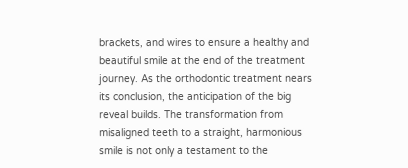brackets, and wires to ensure a healthy and beautiful smile at the end of the treatment journey. As the orthodontic treatment nears its conclusion, the anticipation of the big reveal builds. The transformation from misaligned teeth to a straight, harmonious smile is not only a testament to the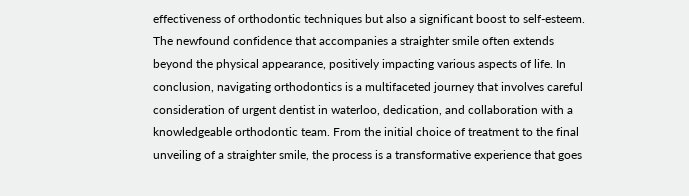effectiveness of orthodontic techniques but also a significant boost to self-esteem. The newfound confidence that accompanies a straighter smile often extends beyond the physical appearance, positively impacting various aspects of life. In conclusion, navigating orthodontics is a multifaceted journey that involves careful consideration of urgent dentist in waterloo, dedication, and collaboration with a knowledgeable orthodontic team. From the initial choice of treatment to the final unveiling of a straighter smile, the process is a transformative experience that goes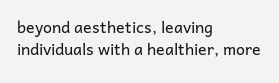beyond aesthetics, leaving individuals with a healthier, more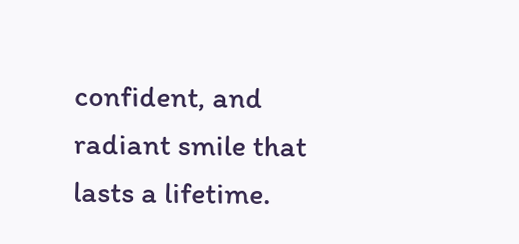confident, and radiant smile that lasts a lifetime.